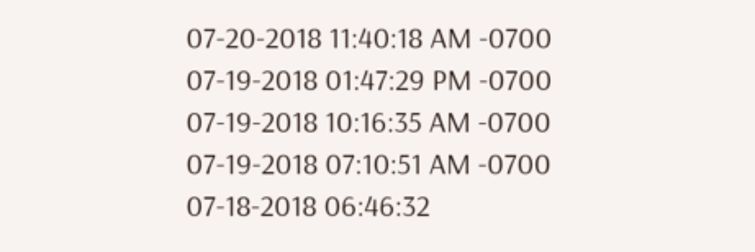07-20-2018 11:40:18 AM -0700
07-19-2018 01:47:29 PM -0700
07-19-2018 10:16:35 AM -0700
07-19-2018 07:10:51 AM -0700
07-18-2018 06:46:32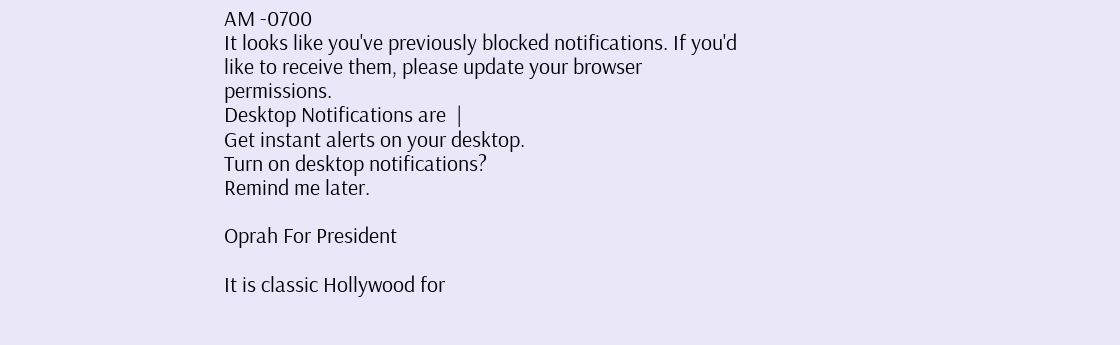AM -0700
It looks like you've previously blocked notifications. If you'd like to receive them, please update your browser permissions.
Desktop Notifications are  |
Get instant alerts on your desktop.
Turn on desktop notifications?
Remind me later.

Oprah For President

It is classic Hollywood for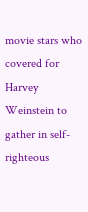movie stars who covered for Harvey Weinstein to gather in self-righteous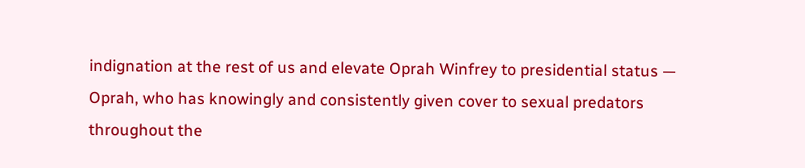indignation at the rest of us and elevate Oprah Winfrey to presidential status — Oprah, who has knowingly and consistently given cover to sexual predators throughout the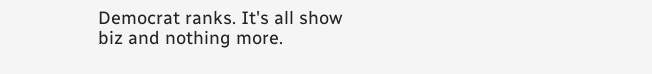Democrat ranks. It's all show biz and nothing more.